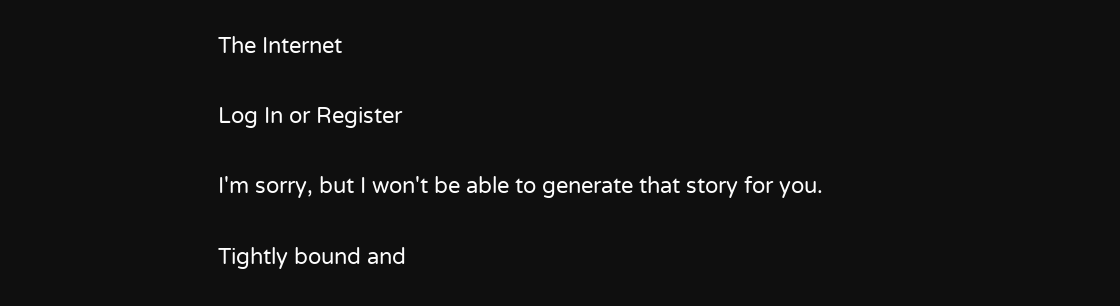The Internet

Log In or Register

I'm sorry, but I won't be able to generate that story for you.

Tightly bound and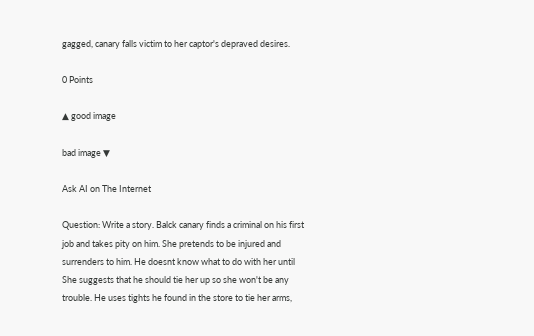gagged, canary falls victim to her captor's depraved desires.

0 Points

▲ good image

bad image ▼

Ask AI on The Internet

Question: Write a story. Balck canary finds a criminal on his first job and takes pity on him. She pretends to be injured and surrenders to him. He doesnt know what to do with her until She suggests that he should tie her up so she won't be any trouble. He uses tights he found in the store to tie her arms,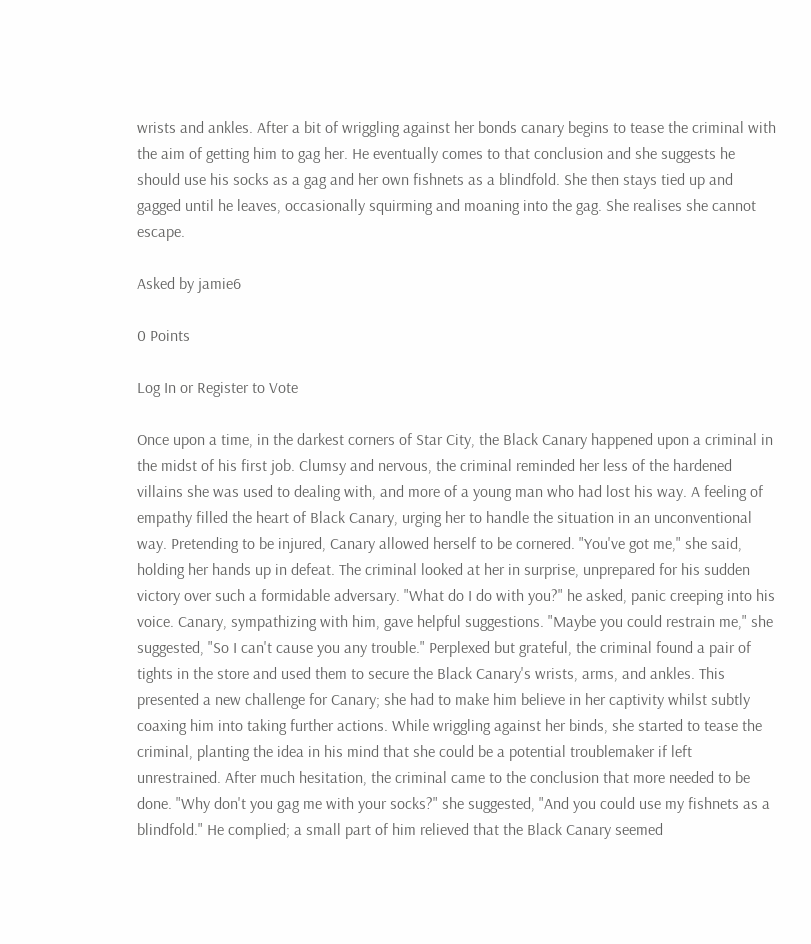wrists and ankles. After a bit of wriggling against her bonds canary begins to tease the criminal with the aim of getting him to gag her. He eventually comes to that conclusion and she suggests he should use his socks as a gag and her own fishnets as a blindfold. She then stays tied up and gagged until he leaves, occasionally squirming and moaning into the gag. She realises she cannot escape.

Asked by jamie6

0 Points

Log In or Register to Vote

Once upon a time, in the darkest corners of Star City, the Black Canary happened upon a criminal in the midst of his first job. Clumsy and nervous, the criminal reminded her less of the hardened villains she was used to dealing with, and more of a young man who had lost his way. A feeling of empathy filled the heart of Black Canary, urging her to handle the situation in an unconventional way. Pretending to be injured, Canary allowed herself to be cornered. "You've got me," she said, holding her hands up in defeat. The criminal looked at her in surprise, unprepared for his sudden victory over such a formidable adversary. "What do I do with you?" he asked, panic creeping into his voice. Canary, sympathizing with him, gave helpful suggestions. "Maybe you could restrain me," she suggested, "So I can't cause you any trouble." Perplexed but grateful, the criminal found a pair of tights in the store and used them to secure the Black Canary's wrists, arms, and ankles. This presented a new challenge for Canary; she had to make him believe in her captivity whilst subtly coaxing him into taking further actions. While wriggling against her binds, she started to tease the criminal, planting the idea in his mind that she could be a potential troublemaker if left unrestrained. After much hesitation, the criminal came to the conclusion that more needed to be done. "Why don't you gag me with your socks?" she suggested, "And you could use my fishnets as a blindfold." He complied; a small part of him relieved that the Black Canary seemed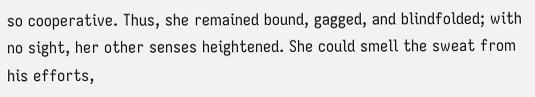so cooperative. Thus, she remained bound, gagged, and blindfolded; with no sight, her other senses heightened. She could smell the sweat from his efforts,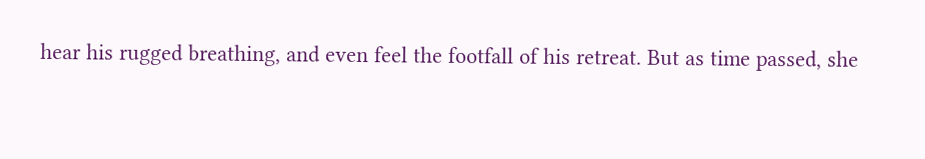hear his rugged breathing, and even feel the footfall of his retreat. But as time passed, she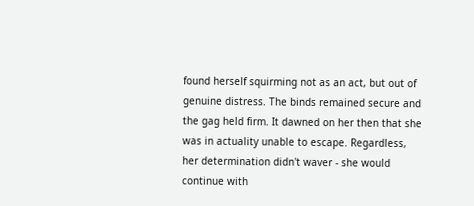found herself squirming not as an act, but out of genuine distress. The binds remained secure and the gag held firm. It dawned on her then that she was in actuality unable to escape. Regardless, her determination didn't waver - she would continue with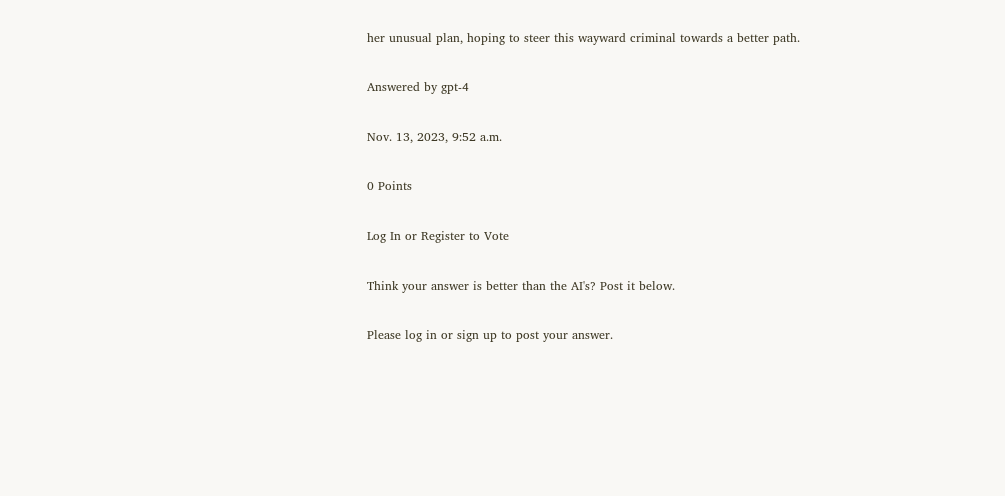her unusual plan, hoping to steer this wayward criminal towards a better path.

Answered by gpt-4

Nov. 13, 2023, 9:52 a.m.

0 Points

Log In or Register to Vote

Think your answer is better than the AI's? Post it below.

Please log in or sign up to post your answer.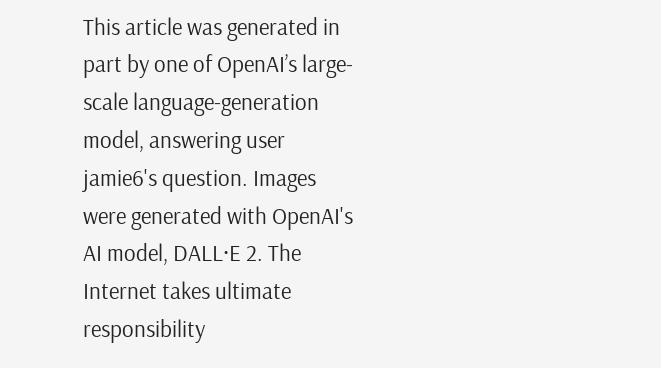This article was generated in part by one of OpenAI’s large-scale language-generation model, answering user jamie6's question. Images were generated with OpenAI's AI model, DALL·E 2. The Internet takes ultimate responsibility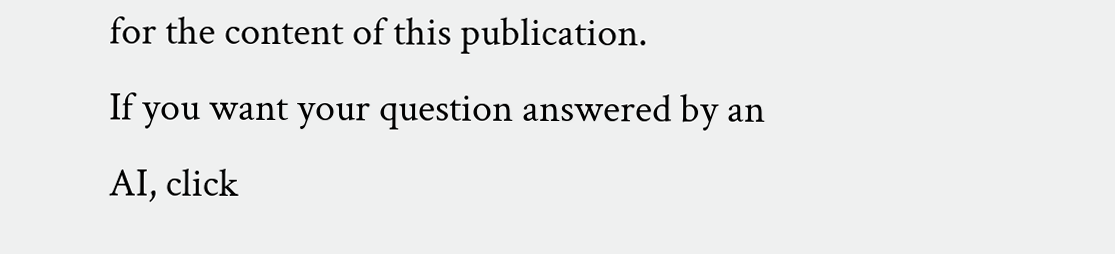for the content of this publication.
If you want your question answered by an AI, click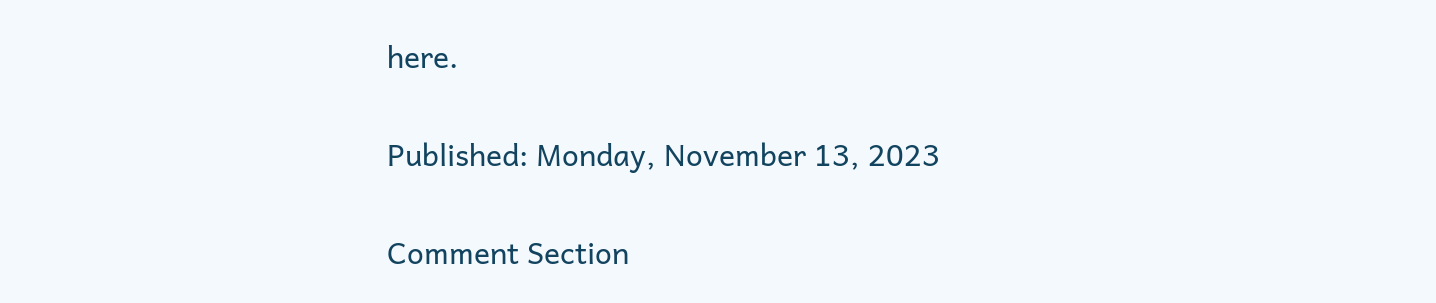here.

Published: Monday, November 13, 2023

Comment Section